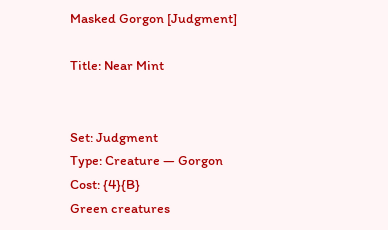Masked Gorgon [Judgment]

Title: Near Mint


Set: Judgment
Type: Creature — Gorgon
Cost: {4}{B}
Green creatures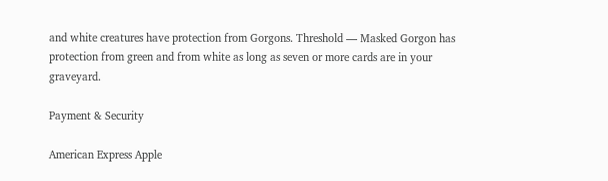and white creatures have protection from Gorgons. Threshold — Masked Gorgon has protection from green and from white as long as seven or more cards are in your graveyard.

Payment & Security

American Express Apple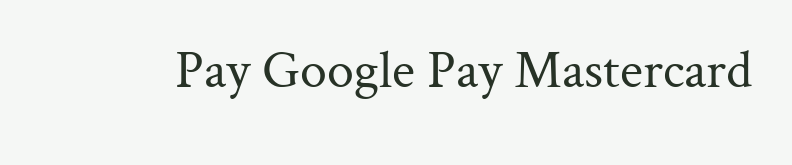Pay Google Pay Mastercard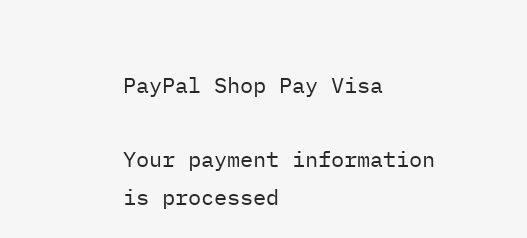PayPal Shop Pay Visa

Your payment information is processed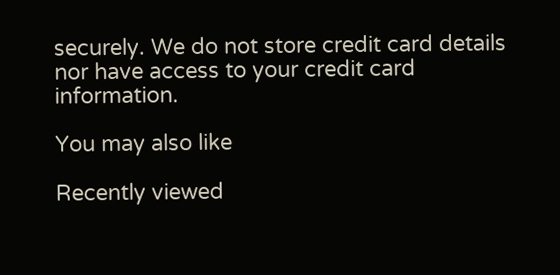securely. We do not store credit card details nor have access to your credit card information.

You may also like

Recently viewed